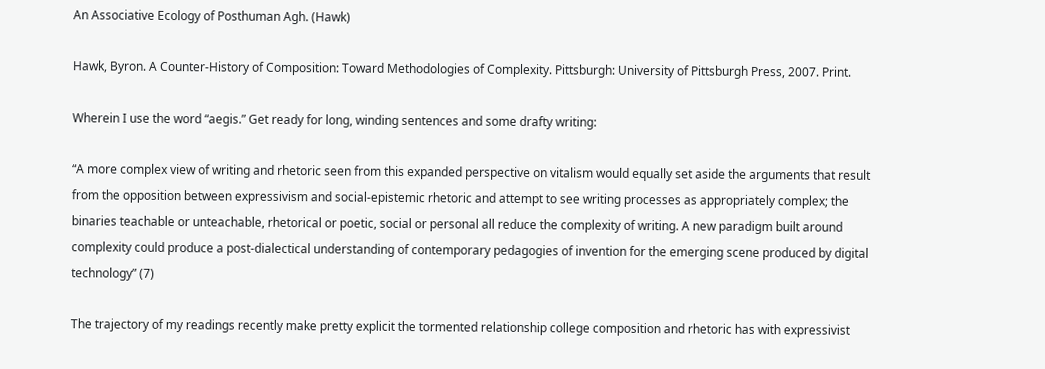An Associative Ecology of Posthuman Agh. (Hawk)

Hawk, Byron. A Counter-History of Composition: Toward Methodologies of Complexity. Pittsburgh: University of Pittsburgh Press, 2007. Print.

Wherein I use the word “aegis.” Get ready for long, winding sentences and some drafty writing:

“A more complex view of writing and rhetoric seen from this expanded perspective on vitalism would equally set aside the arguments that result from the opposition between expressivism and social-epistemic rhetoric and attempt to see writing processes as appropriately complex; the binaries teachable or unteachable, rhetorical or poetic, social or personal all reduce the complexity of writing. A new paradigm built around complexity could produce a post-dialectical understanding of contemporary pedagogies of invention for the emerging scene produced by digital technology” (7)

The trajectory of my readings recently make pretty explicit the tormented relationship college composition and rhetoric has with expressivist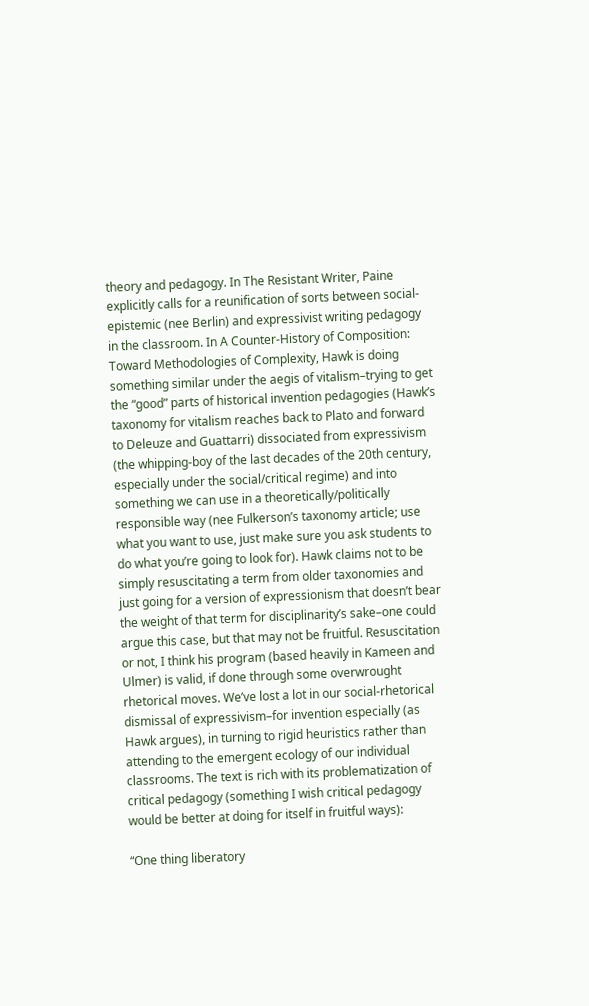theory and pedagogy. In The Resistant Writer, Paine explicitly calls for a reunification of sorts between social-epistemic (nee Berlin) and expressivist writing pedagogy in the classroom. In A Counter-History of Composition: Toward Methodologies of Complexity, Hawk is doing something similar under the aegis of vitalism–trying to get the “good” parts of historical invention pedagogies (Hawk’s taxonomy for vitalism reaches back to Plato and forward to Deleuze and Guattarri) dissociated from expressivism (the whipping-boy of the last decades of the 20th century, especially under the social/critical regime) and into something we can use in a theoretically/politically responsible way (nee Fulkerson’s taxonomy article; use what you want to use, just make sure you ask students to do what you’re going to look for). Hawk claims not to be simply resuscitating a term from older taxonomies and just going for a version of expressionism that doesn’t bear the weight of that term for disciplinarity’s sake–one could argue this case, but that may not be fruitful. Resuscitation or not, I think his program (based heavily in Kameen and Ulmer) is valid, if done through some overwrought rhetorical moves. We’ve lost a lot in our social-rhetorical dismissal of expressivism–for invention especially (as Hawk argues), in turning to rigid heuristics rather than attending to the emergent ecology of our individual classrooms. The text is rich with its problematization of critical pedagogy (something I wish critical pedagogy would be better at doing for itself in fruitful ways):

“One thing liberatory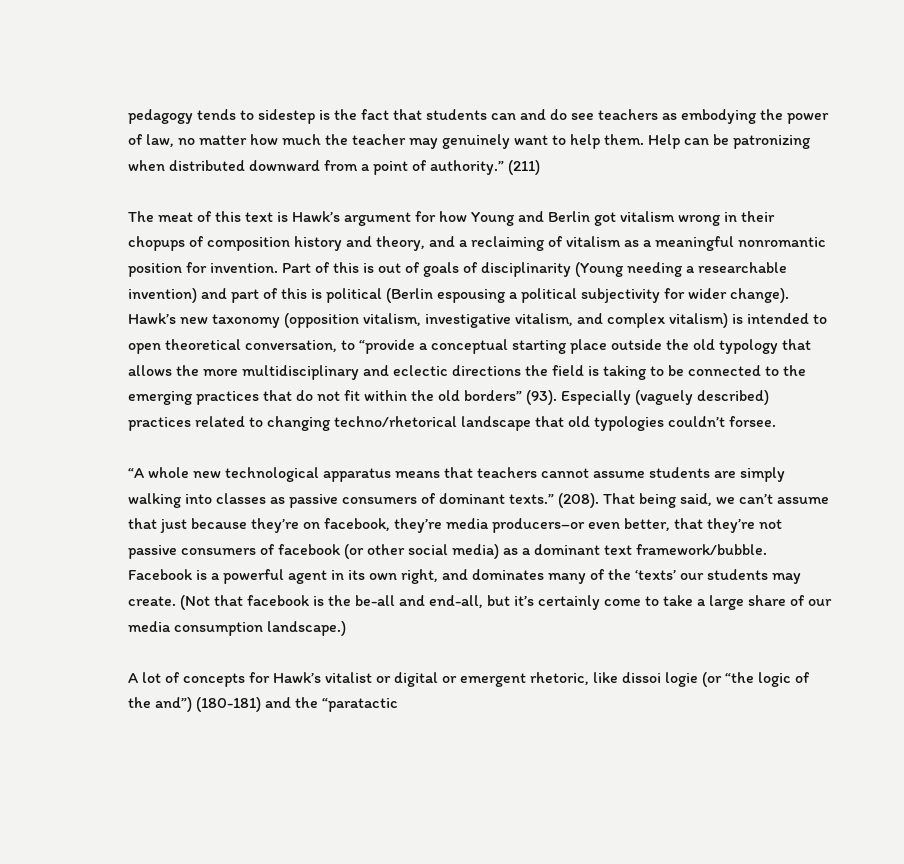pedagogy tends to sidestep is the fact that students can and do see teachers as embodying the power of law, no matter how much the teacher may genuinely want to help them. Help can be patronizing when distributed downward from a point of authority.” (211)

The meat of this text is Hawk’s argument for how Young and Berlin got vitalism wrong in their chopups of composition history and theory, and a reclaiming of vitalism as a meaningful nonromantic position for invention. Part of this is out of goals of disciplinarity (Young needing a researchable invention) and part of this is political (Berlin espousing a political subjectivity for wider change). Hawk’s new taxonomy (opposition vitalism, investigative vitalism, and complex vitalism) is intended to open theoretical conversation, to “provide a conceptual starting place outside the old typology that allows the more multidisciplinary and eclectic directions the field is taking to be connected to the emerging practices that do not fit within the old borders” (93). Especially (vaguely described) practices related to changing techno/rhetorical landscape that old typologies couldn’t forsee.

“A whole new technological apparatus means that teachers cannot assume students are simply walking into classes as passive consumers of dominant texts.” (208). That being said, we can’t assume that just because they’re on facebook, they’re media producers–or even better, that they’re not passive consumers of facebook (or other social media) as a dominant text framework/bubble. Facebook is a powerful agent in its own right, and dominates many of the ‘texts’ our students may create. (Not that facebook is the be-all and end-all, but it’s certainly come to take a large share of our media consumption landscape.)

A lot of concepts for Hawk’s vitalist or digital or emergent rhetoric, like dissoi logie (or “the logic of the and”) (180-181) and the “paratactic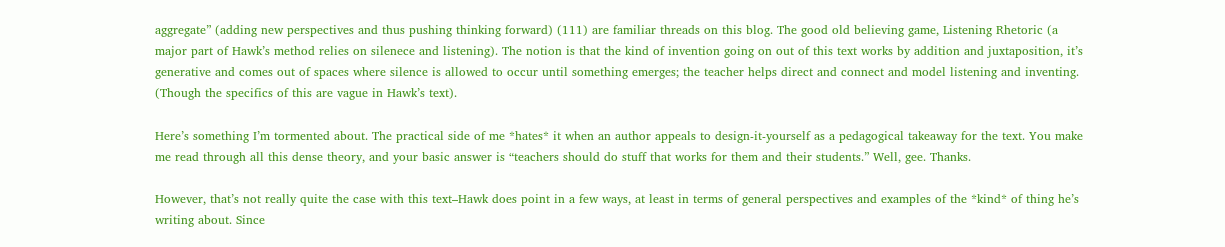aggregate” (adding new perspectives and thus pushing thinking forward) (111) are familiar threads on this blog. The good old believing game, Listening Rhetoric (a major part of Hawk’s method relies on silenece and listening). The notion is that the kind of invention going on out of this text works by addition and juxtaposition, it’s generative and comes out of spaces where silence is allowed to occur until something emerges; the teacher helps direct and connect and model listening and inventing. (Though the specifics of this are vague in Hawk’s text).

Here’s something I’m tormented about. The practical side of me *hates* it when an author appeals to design-it-yourself as a pedagogical takeaway for the text. You make me read through all this dense theory, and your basic answer is “teachers should do stuff that works for them and their students.” Well, gee. Thanks.

However, that’s not really quite the case with this text–Hawk does point in a few ways, at least in terms of general perspectives and examples of the *kind* of thing he’s writing about. Since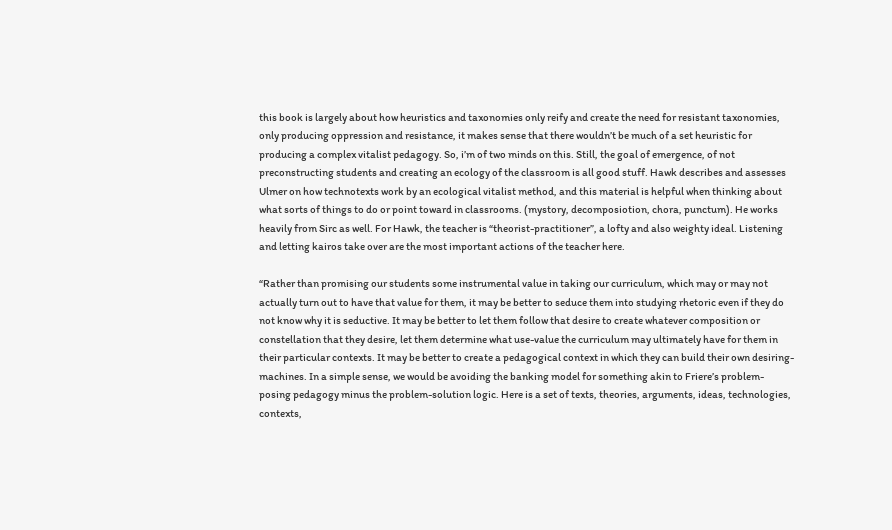this book is largely about how heuristics and taxonomies only reify and create the need for resistant taxonomies, only producing oppression and resistance, it makes sense that there wouldn’t be much of a set heuristic for producing a complex vitalist pedagogy. So, i’m of two minds on this. Still, the goal of emergence, of not preconstructing students and creating an ecology of the classroom is all good stuff. Hawk describes and assesses Ulmer on how technotexts work by an ecological vitalist method, and this material is helpful when thinking about what sorts of things to do or point toward in classrooms. (mystory, decomposiotion, chora, punctum). He works heavily from Sirc as well. For Hawk, the teacher is “theorist-practitioner”, a lofty and also weighty ideal. Listening and letting kairos take over are the most important actions of the teacher here.

“Rather than promising our students some instrumental value in taking our curriculum, which may or may not actually turn out to have that value for them, it may be better to seduce them into studying rhetoric even if they do not know why it is seductive. It may be better to let them follow that desire to create whatever composition or constellation that they desire, let them determine what use-value the curriculum may ultimately have for them in their particular contexts. It may be better to create a pedagogical context in which they can build their own desiring-machines. In a simple sense, we would be avoiding the banking model for something akin to Friere’s problem-posing pedagogy minus the problem-solution logic. Here is a set of texts, theories, arguments, ideas, technologies, contexts,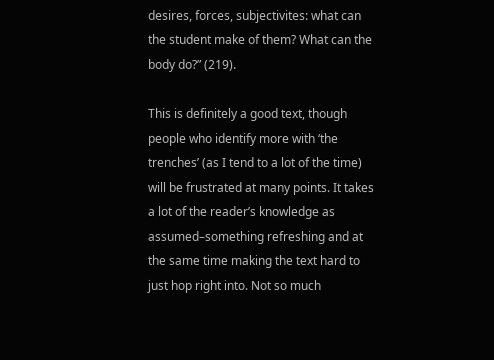desires, forces, subjectivites: what can the student make of them? What can the body do?” (219).

This is definitely a good text, though people who identify more with ‘the trenches’ (as I tend to a lot of the time) will be frustrated at many points. It takes a lot of the reader’s knowledge as assumed–something refreshing and at the same time making the text hard to just hop right into. Not so much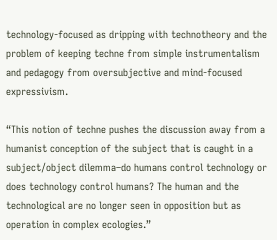technology-focused as dripping with technotheory and the problem of keeping techne from simple instrumentalism and pedagogy from oversubjective and mind-focused expressivism.

“This notion of techne pushes the discussion away from a humanist conception of the subject that is caught in a subject/object dilemma–do humans control technology or does technology control humans? The human and the technological are no longer seen in opposition but as operation in complex ecologies.”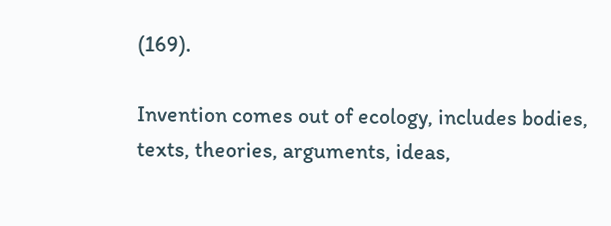(169).

Invention comes out of ecology, includes bodies, texts, theories, arguments, ideas,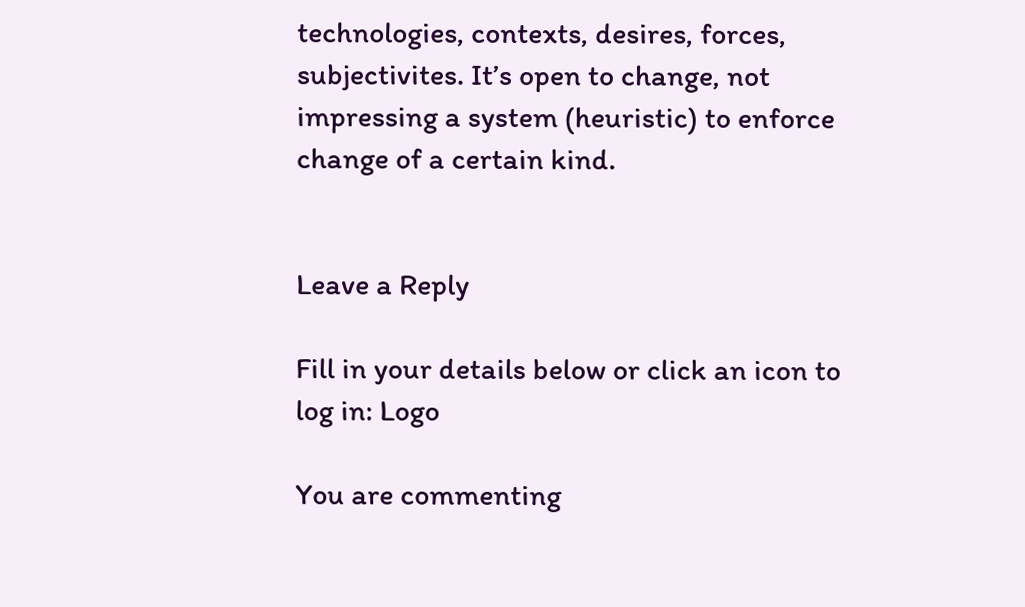technologies, contexts, desires, forces, subjectivites. It’s open to change, not impressing a system (heuristic) to enforce change of a certain kind.


Leave a Reply

Fill in your details below or click an icon to log in: Logo

You are commenting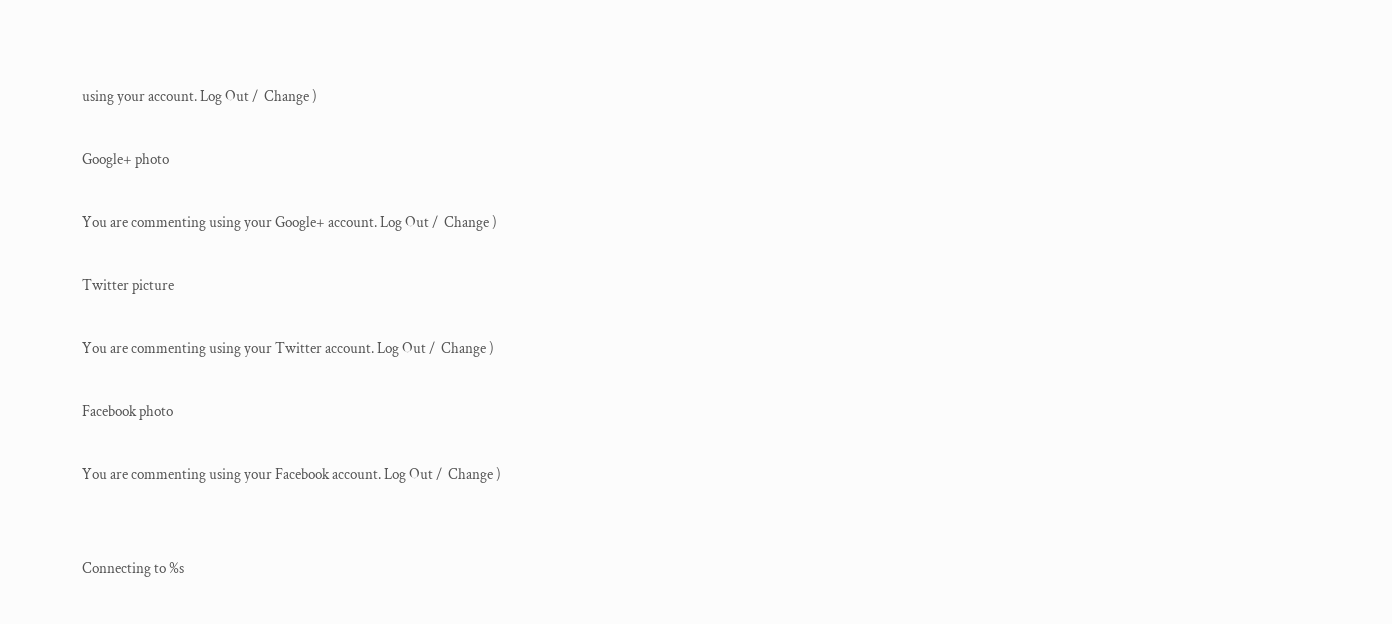using your account. Log Out /  Change )

Google+ photo

You are commenting using your Google+ account. Log Out /  Change )

Twitter picture

You are commenting using your Twitter account. Log Out /  Change )

Facebook photo

You are commenting using your Facebook account. Log Out /  Change )


Connecting to %s